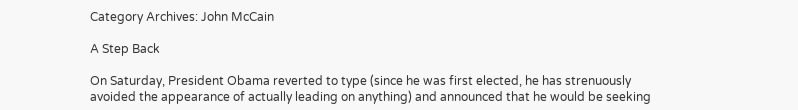Category Archives: John McCain

A Step Back

On Saturday, President Obama reverted to type (since he was first elected, he has strenuously avoided the appearance of actually leading on anything) and announced that he would be seeking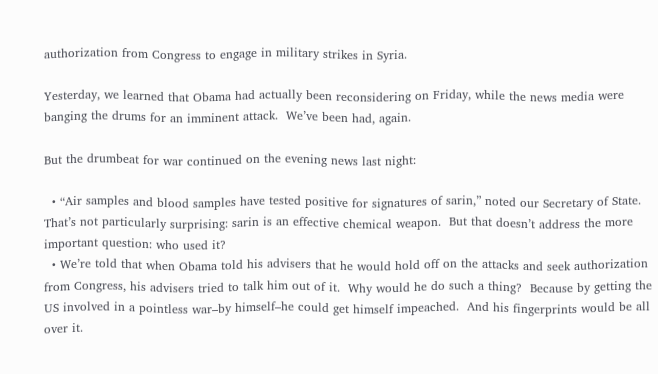authorization from Congress to engage in military strikes in Syria.

Yesterday, we learned that Obama had actually been reconsidering on Friday, while the news media were banging the drums for an imminent attack.  We’ve been had, again.

But the drumbeat for war continued on the evening news last night:

  • “Air samples and blood samples have tested positive for signatures of sarin,” noted our Secretary of State.  That’s not particularly surprising: sarin is an effective chemical weapon.  But that doesn’t address the more important question: who used it?
  • We’re told that when Obama told his advisers that he would hold off on the attacks and seek authorization from Congress, his advisers tried to talk him out of it.  Why would he do such a thing?  Because by getting the US involved in a pointless war–by himself–he could get himself impeached.  And his fingerprints would be all over it.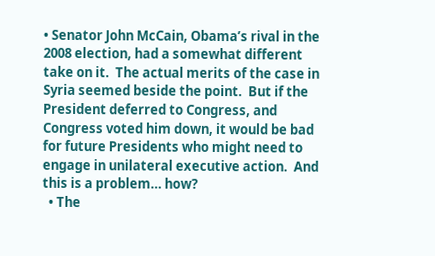• Senator John McCain, Obama’s rival in the 2008 election, had a somewhat different take on it.  The actual merits of the case in Syria seemed beside the point.  But if the President deferred to Congress, and Congress voted him down, it would be bad for future Presidents who might need to engage in unilateral executive action.  And this is a problem… how?
  • The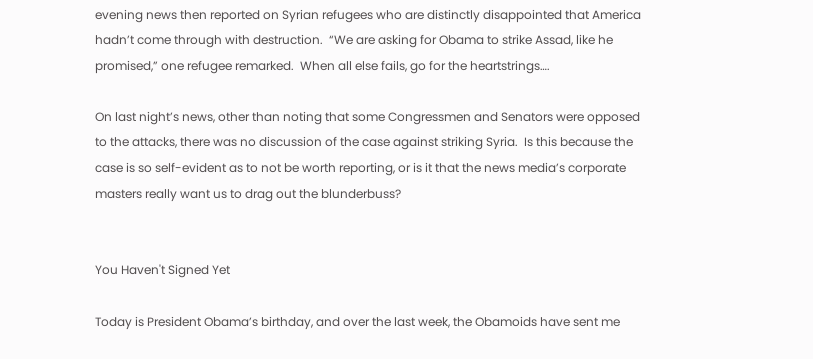evening news then reported on Syrian refugees who are distinctly disappointed that America hadn’t come through with destruction.  “We are asking for Obama to strike Assad, like he promised,” one refugee remarked.  When all else fails, go for the heartstrings….

On last night’s news, other than noting that some Congressmen and Senators were opposed to the attacks, there was no discussion of the case against striking Syria.  Is this because the case is so self-evident as to not be worth reporting, or is it that the news media’s corporate masters really want us to drag out the blunderbuss?


You Haven't Signed Yet

Today is President Obama’s birthday, and over the last week, the Obamoids have sent me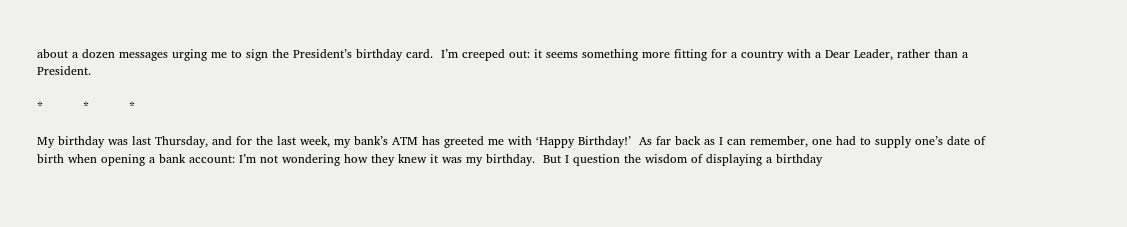about a dozen messages urging me to sign the President’s birthday card.  I’m creeped out: it seems something more fitting for a country with a Dear Leader, rather than a President.

*          *          *

My birthday was last Thursday, and for the last week, my bank’s ATM has greeted me with ‘Happy Birthday!’  As far back as I can remember, one had to supply one’s date of birth when opening a bank account: I’m not wondering how they knew it was my birthday.  But I question the wisdom of displaying a birthday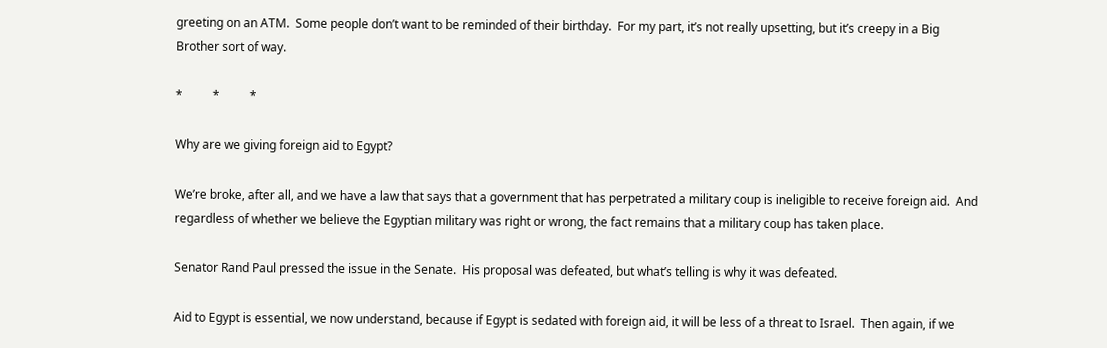greeting on an ATM.  Some people don’t want to be reminded of their birthday.  For my part, it’s not really upsetting, but it’s creepy in a Big Brother sort of way.

*          *          *

Why are we giving foreign aid to Egypt?

We’re broke, after all, and we have a law that says that a government that has perpetrated a military coup is ineligible to receive foreign aid.  And regardless of whether we believe the Egyptian military was right or wrong, the fact remains that a military coup has taken place.

Senator Rand Paul pressed the issue in the Senate.  His proposal was defeated, but what’s telling is why it was defeated.

Aid to Egypt is essential, we now understand, because if Egypt is sedated with foreign aid, it will be less of a threat to Israel.  Then again, if we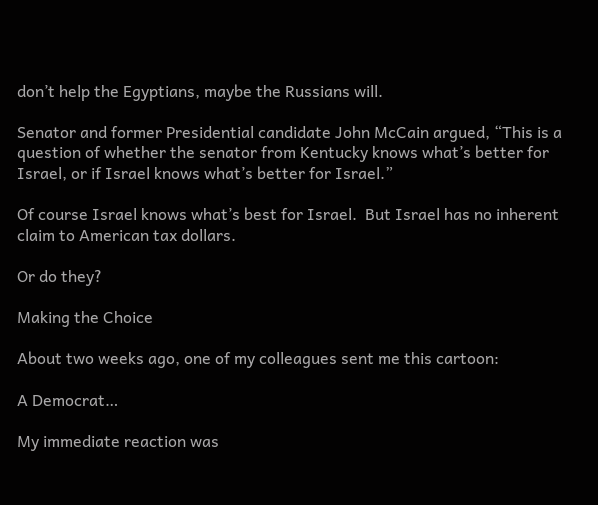don’t help the Egyptians, maybe the Russians will.

Senator and former Presidential candidate John McCain argued, “This is a question of whether the senator from Kentucky knows what’s better for Israel, or if Israel knows what’s better for Israel.”

Of course Israel knows what’s best for Israel.  But Israel has no inherent claim to American tax dollars.

Or do they?

Making the Choice

About two weeks ago, one of my colleagues sent me this cartoon:

A Democrat…

My immediate reaction was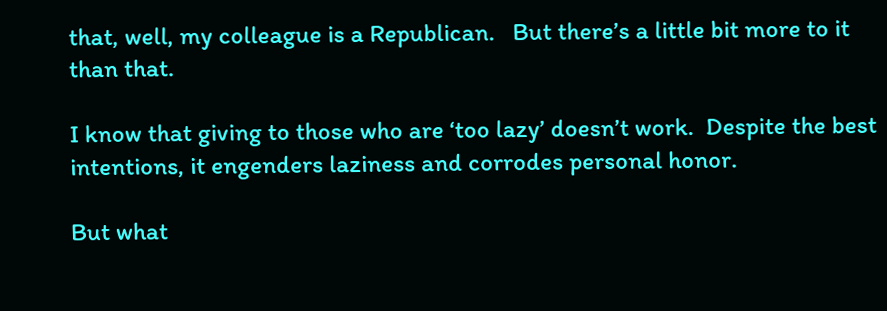that, well, my colleague is a Republican.   But there’s a little bit more to it than that.

I know that giving to those who are ‘too lazy’ doesn’t work.  Despite the best intentions, it engenders laziness and corrodes personal honor.

But what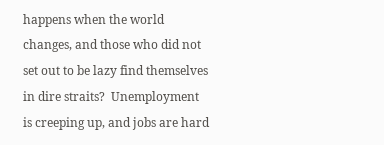happens when the world changes, and those who did not set out to be lazy find themselves in dire straits?  Unemployment is creeping up, and jobs are hard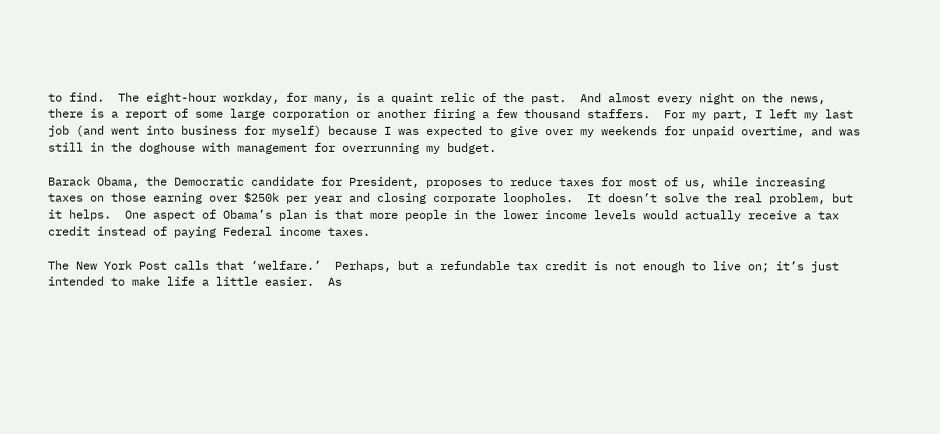to find.  The eight-hour workday, for many, is a quaint relic of the past.  And almost every night on the news, there is a report of some large corporation or another firing a few thousand staffers.  For my part, I left my last job (and went into business for myself) because I was expected to give over my weekends for unpaid overtime, and was still in the doghouse with management for overrunning my budget.

Barack Obama, the Democratic candidate for President, proposes to reduce taxes for most of us, while increasing taxes on those earning over $250k per year and closing corporate loopholes.  It doesn’t solve the real problem, but it helps.  One aspect of Obama’s plan is that more people in the lower income levels would actually receive a tax credit instead of paying Federal income taxes.

The New York Post calls that ‘welfare.’  Perhaps, but a refundable tax credit is not enough to live on; it’s just intended to make life a little easier.  As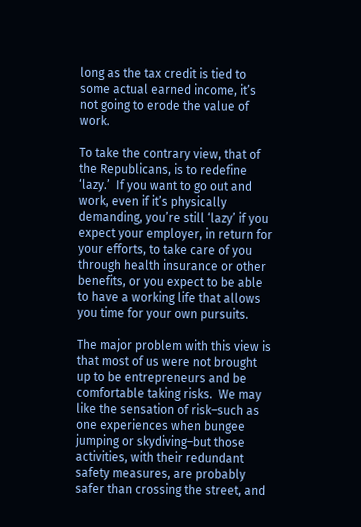long as the tax credit is tied to some actual earned income, it’s not going to erode the value of work.

To take the contrary view, that of the Republicans, is to redefine ‘lazy.’  If you want to go out and work, even if it’s physically demanding, you’re still ‘lazy’ if you expect your employer, in return for your efforts, to take care of you through health insurance or other benefits, or you expect to be able to have a working life that allows you time for your own pursuits.

The major problem with this view is that most of us were not brought up to be entrepreneurs and be comfortable taking risks.  We may like the sensation of risk–such as one experiences when bungee jumping or skydiving–but those activities, with their redundant safety measures, are probably safer than crossing the street, and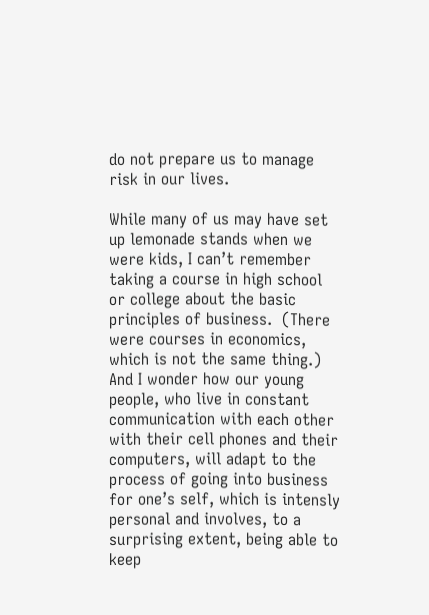do not prepare us to manage risk in our lives.

While many of us may have set up lemonade stands when we were kids, I can’t remember taking a course in high school or college about the basic principles of business.  (There were courses in economics, which is not the same thing.)  And I wonder how our young people, who live in constant communication with each other with their cell phones and their computers, will adapt to the process of going into business for one’s self, which is intensly personal and involves, to a surprising extent, being able to keep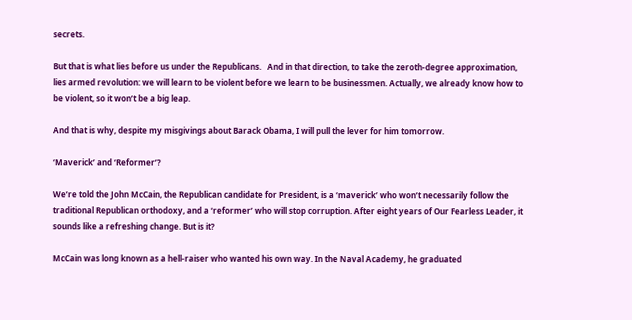secrets.

But that is what lies before us under the Republicans.   And in that direction, to take the zeroth-degree approximation, lies armed revolution: we will learn to be violent before we learn to be businessmen. Actually, we already know how to be violent, so it won’t be a big leap.

And that is why, despite my misgivings about Barack Obama, I will pull the lever for him tomorrow.

‘Maverick’ and ‘Reformer’?

We’re told the John McCain, the Republican candidate for President, is a ‘maverick’ who won’t necessarily follow the traditional Republican orthodoxy, and a ‘reformer’ who will stop corruption. After eight years of Our Fearless Leader, it sounds like a refreshing change. But is it?

McCain was long known as a hell-raiser who wanted his own way. In the Naval Academy, he graduated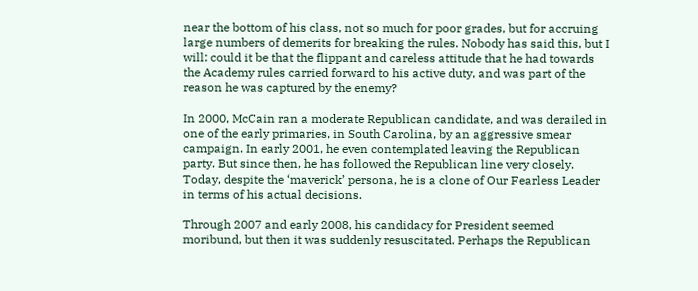near the bottom of his class, not so much for poor grades, but for accruing large numbers of demerits for breaking the rules. Nobody has said this, but I will: could it be that the flippant and careless attitude that he had towards the Academy rules carried forward to his active duty, and was part of the reason he was captured by the enemy?

In 2000, McCain ran a moderate Republican candidate, and was derailed in one of the early primaries, in South Carolina, by an aggressive smear campaign. In early 2001, he even contemplated leaving the Republican party. But since then, he has followed the Republican line very closely. Today, despite the ‘maverick’ persona, he is a clone of Our Fearless Leader in terms of his actual decisions.

Through 2007 and early 2008, his candidacy for President seemed moribund, but then it was suddenly resuscitated. Perhaps the Republican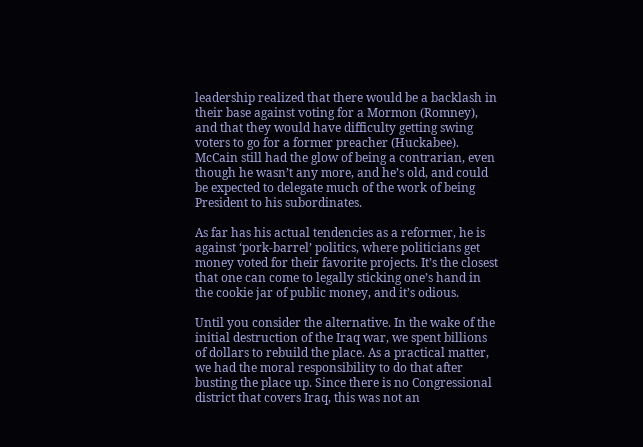leadership realized that there would be a backlash in their base against voting for a Mormon (Romney), and that they would have difficulty getting swing voters to go for a former preacher (Huckabee). McCain still had the glow of being a contrarian, even though he wasn’t any more, and he’s old, and could be expected to delegate much of the work of being President to his subordinates.

As far has his actual tendencies as a reformer, he is against ‘pork-barrel’ politics, where politicians get money voted for their favorite projects. It’s the closest that one can come to legally sticking one’s hand in the cookie jar of public money, and it’s odious.

Until you consider the alternative. In the wake of the initial destruction of the Iraq war, we spent billions of dollars to rebuild the place. As a practical matter, we had the moral responsibility to do that after busting the place up. Since there is no Congressional district that covers Iraq, this was not an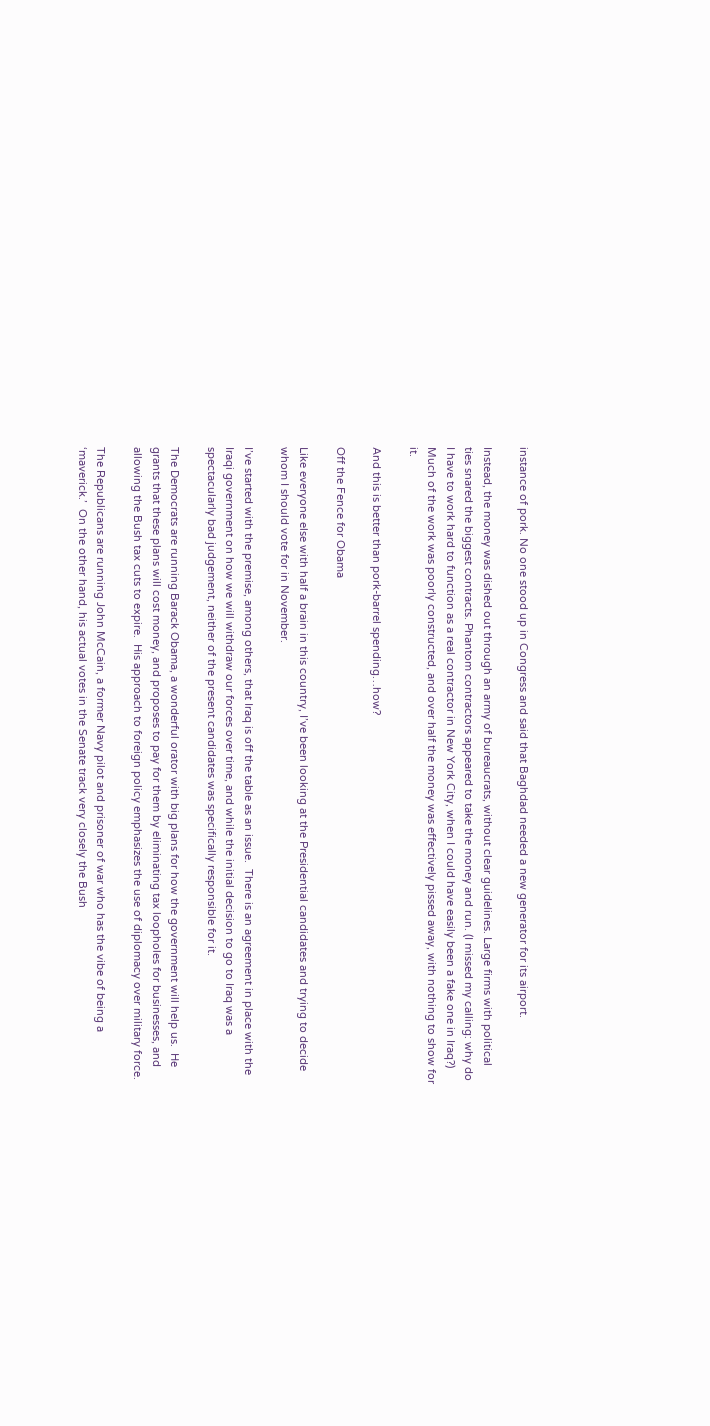instance of pork. No one stood up in Congress and said that Baghdad needed a new generator for its airport.

Instead, the money was dished out through an army of bureaucrats, without clear guidelines. Large firms with political ties snared the biggest contracts. Phantom contractors appeared to take the money and run. (I missed my calling: why do I have to work hard to function as a real contractor in New York City, when I could have easily been a fake one in Iraq?) Much of the work was poorly constructed, and over half the money was effectively pissed away, with nothing to show for it.

And this is better than pork-barrel spending…how?

Off the Fence for Obama

Like everyone else with half a brain in this country, I’ve been looking at the Presidential candidates and trying to decide whom I should vote for in November.

I’ve started with the premise, among others, that Iraq is off the table as an issue.  There is an agreement in place with the Iraqi government on how we will withdraw our forces over time, and while the initial decision to go to Iraq was a spectacularly bad judgement, neither of the present candidates was specifically responsible for it.

The Democrats are running Barack Obama, a wonderful orator with big plans for how the government will help us.  He grants that these plans will cost money, and proposes to pay for them by eliminating tax loopholes for businesses, and allowing the Bush tax cuts to expire.  His approach to foreign policy emphasizes the use of diplomacy over military force.

The Republicans are running John McCain, a former Navy pilot and prisoner of war who has the vibe of being a ‘maverick.’  On the other hand, his actual votes in the Senate track very closely the Bush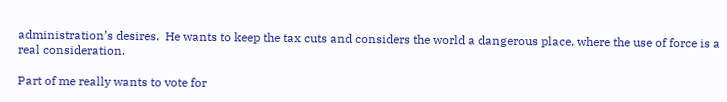administration’s desires.  He wants to keep the tax cuts and considers the world a dangerous place, where the use of force is a real consideration.

Part of me really wants to vote for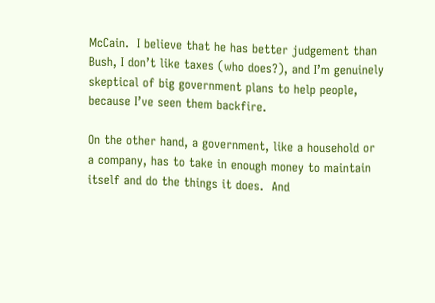McCain.  I believe that he has better judgement than Bush, I don’t like taxes (who does?), and I’m genuinely skeptical of big government plans to help people, because I’ve seen them backfire.

On the other hand, a government, like a household or a company, has to take in enough money to maintain itself and do the things it does.  And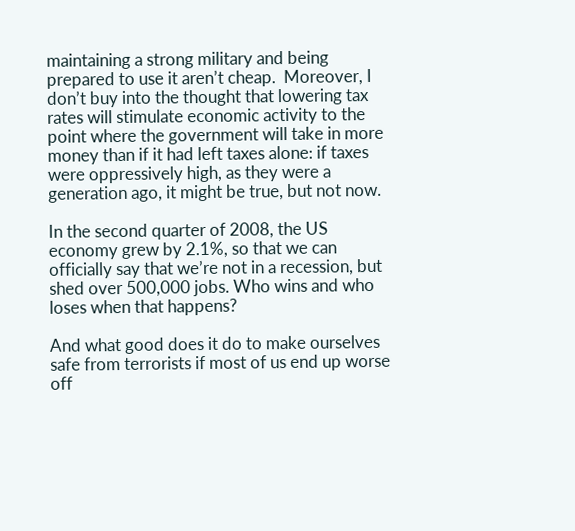maintaining a strong military and being prepared to use it aren’t cheap.  Moreover, I don’t buy into the thought that lowering tax rates will stimulate economic activity to the point where the government will take in more money than if it had left taxes alone: if taxes were oppressively high, as they were a generation ago, it might be true, but not now.

In the second quarter of 2008, the US economy grew by 2.1%, so that we can officially say that we’re not in a recession, but shed over 500,000 jobs. Who wins and who loses when that happens?

And what good does it do to make ourselves safe from terrorists if most of us end up worse off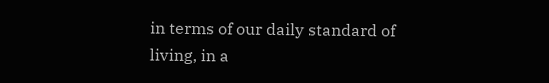in terms of our daily standard of living, in a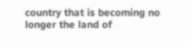country that is becoming no longer the land of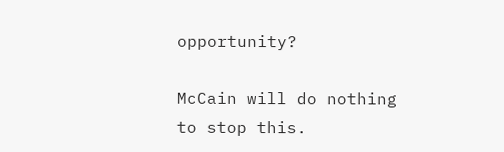opportunity?

McCain will do nothing to stop this.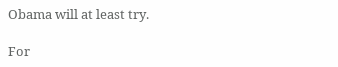Obama will at least try.

For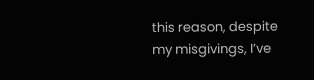this reason, despite my misgivings, I’ve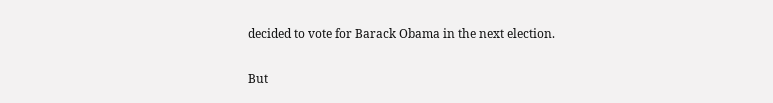decided to vote for Barack Obama in the next election.

But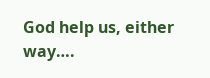God help us, either way….